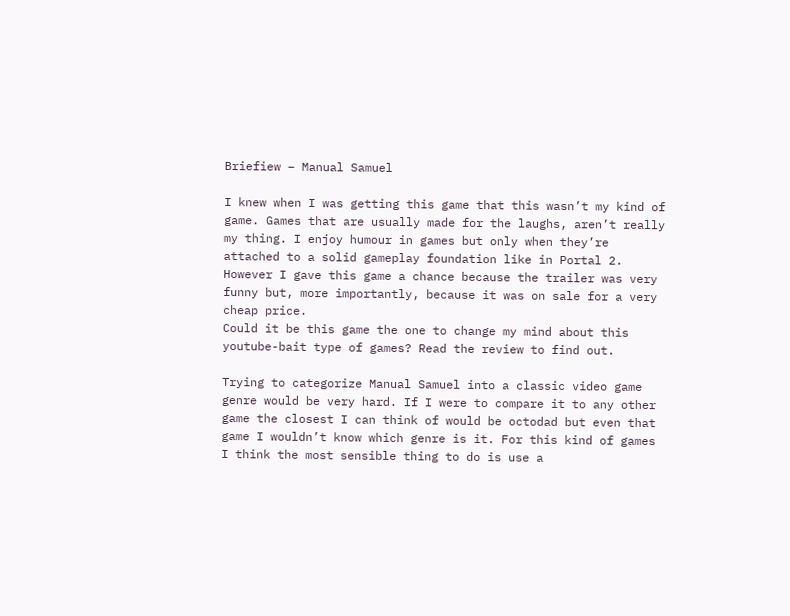Briefiew – Manual Samuel

I knew when I was getting this game that this wasn’t my kind of game. Games that are usually made for the laughs, aren’t really my thing. I enjoy humour in games but only when they’re attached to a solid gameplay foundation like in Portal 2. However I gave this game a chance because the trailer was very funny but, more importantly, because it was on sale for a very cheap price.
Could it be this game the one to change my mind about this youtube-bait type of games? Read the review to find out.

Trying to categorize Manual Samuel into a classic video game genre would be very hard. If I were to compare it to any other game the closest I can think of would be octodad but even that game I wouldn’t know which genre is it. For this kind of games I think the most sensible thing to do is use a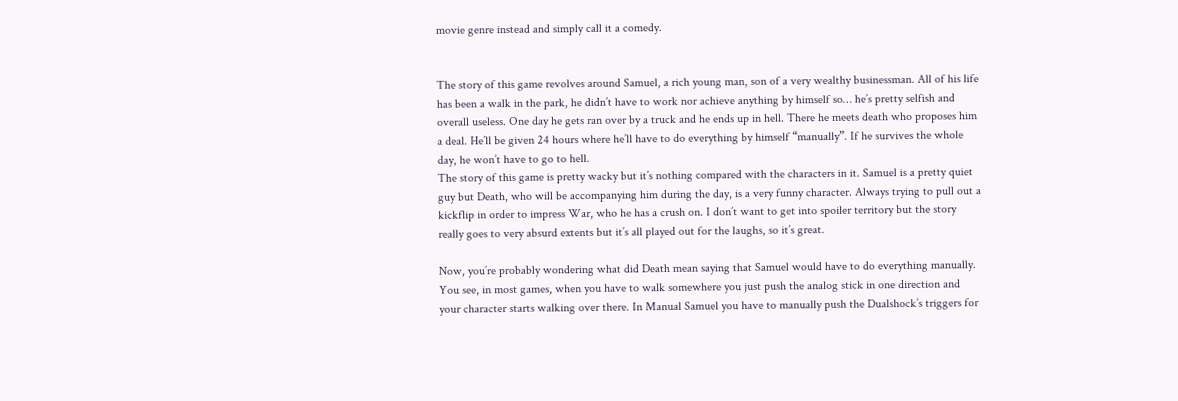movie genre instead and simply call it a comedy.


The story of this game revolves around Samuel, a rich young man, son of a very wealthy businessman. All of his life has been a walk in the park, he didn’t have to work nor achieve anything by himself so… he’s pretty selfish and overall useless. One day he gets ran over by a truck and he ends up in hell. There he meets death who proposes him a deal. He’ll be given 24 hours where he’ll have to do everything by himself “manually”. If he survives the whole day, he won’t have to go to hell.
The story of this game is pretty wacky but it’s nothing compared with the characters in it. Samuel is a pretty quiet guy but Death, who will be accompanying him during the day, is a very funny character. Always trying to pull out a kickflip in order to impress War, who he has a crush on. I don’t want to get into spoiler territory but the story really goes to very absurd extents but it’s all played out for the laughs, so it’s great.

Now, you’re probably wondering what did Death mean saying that Samuel would have to do everything manually. You see, in most games, when you have to walk somewhere you just push the analog stick in one direction and your character starts walking over there. In Manual Samuel you have to manually push the Dualshock’s triggers for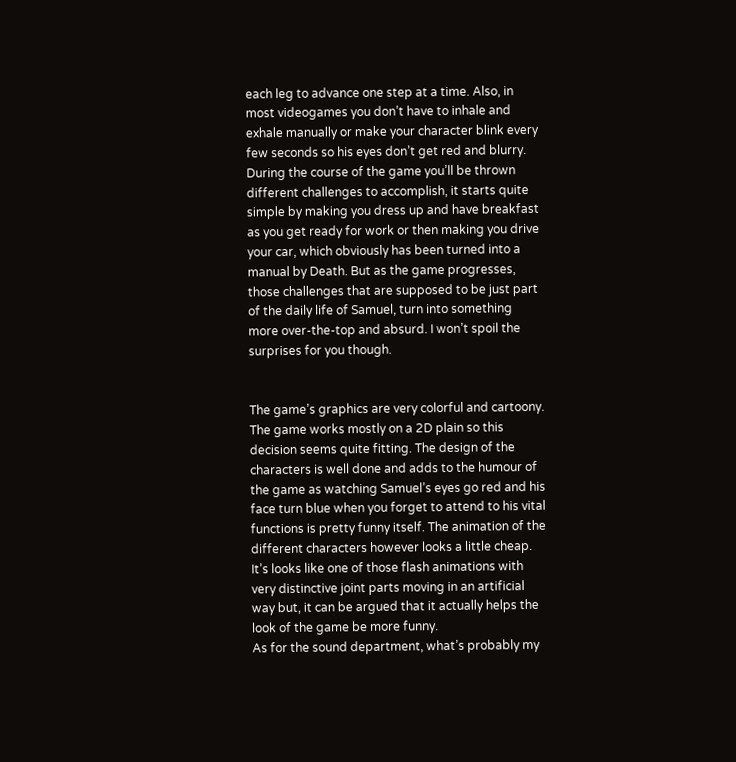each leg to advance one step at a time. Also, in most videogames you don’t have to inhale and exhale manually or make your character blink every few seconds so his eyes don’t get red and blurry.
During the course of the game you’ll be thrown different challenges to accomplish, it starts quite simple by making you dress up and have breakfast as you get ready for work or then making you drive your car, which obviously has been turned into a manual by Death. But as the game progresses, those challenges that are supposed to be just part of the daily life of Samuel, turn into something more over-the-top and absurd. I won’t spoil the surprises for you though.


The game’s graphics are very colorful and cartoony. The game works mostly on a 2D plain so this decision seems quite fitting. The design of the characters is well done and adds to the humour of the game as watching Samuel’s eyes go red and his face turn blue when you forget to attend to his vital functions is pretty funny itself. The animation of the different characters however looks a little cheap. It’s looks like one of those flash animations with very distinctive joint parts moving in an artificial way but, it can be argued that it actually helps the look of the game be more funny.
As for the sound department, what’s probably my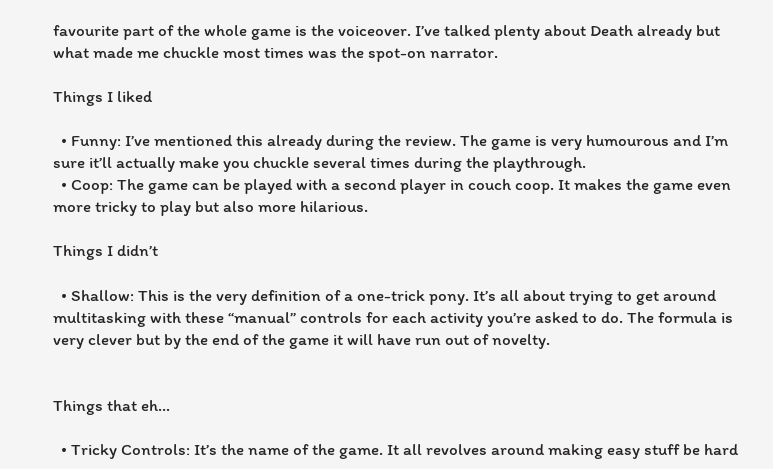favourite part of the whole game is the voiceover. I’ve talked plenty about Death already but what made me chuckle most times was the spot-on narrator.

Things I liked

  • Funny: I’ve mentioned this already during the review. The game is very humourous and I’m sure it’ll actually make you chuckle several times during the playthrough.
  • Coop: The game can be played with a second player in couch coop. It makes the game even more tricky to play but also more hilarious.

Things I didn’t

  • Shallow: This is the very definition of a one-trick pony. It’s all about trying to get around multitasking with these “manual” controls for each activity you’re asked to do. The formula is very clever but by the end of the game it will have run out of novelty.


Things that eh…

  • Tricky Controls: It’s the name of the game. It all revolves around making easy stuff be hard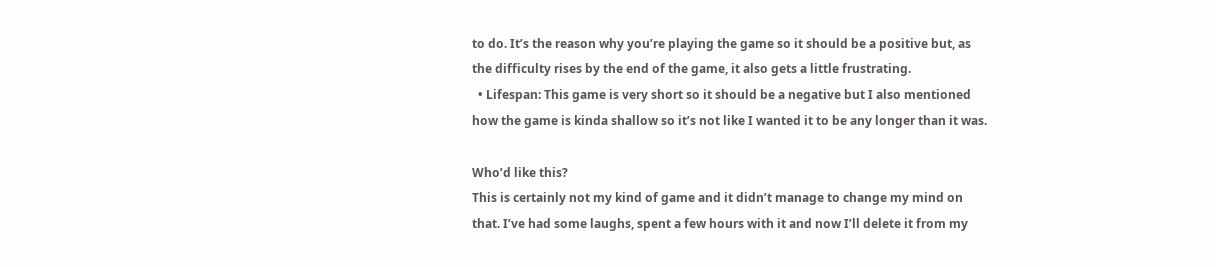to do. It’s the reason why you’re playing the game so it should be a positive but, as the difficulty rises by the end of the game, it also gets a little frustrating.
  • Lifespan: This game is very short so it should be a negative but I also mentioned how the game is kinda shallow so it’s not like I wanted it to be any longer than it was.

Who’d like this?
This is certainly not my kind of game and it didn’t manage to change my mind on that. I’ve had some laughs, spent a few hours with it and now I’ll delete it from my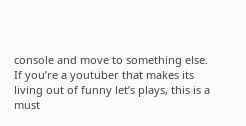console and move to something else.
If you’re a youtuber that makes its living out of funny let’s plays, this is a must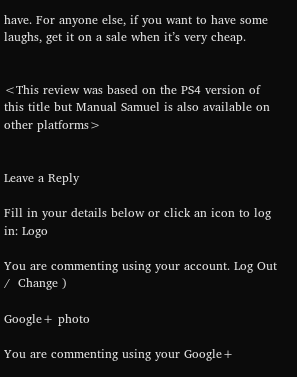have. For anyone else, if you want to have some laughs, get it on a sale when it’s very cheap.


<This review was based on the PS4 version of this title but Manual Samuel is also available on other platforms>


Leave a Reply

Fill in your details below or click an icon to log in: Logo

You are commenting using your account. Log Out /  Change )

Google+ photo

You are commenting using your Google+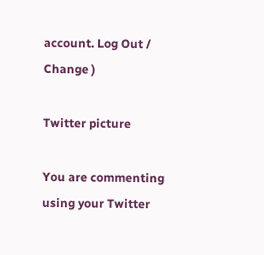account. Log Out /  Change )

Twitter picture

You are commenting using your Twitter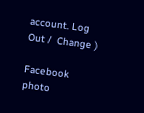account. Log Out /  Change )

Facebook photo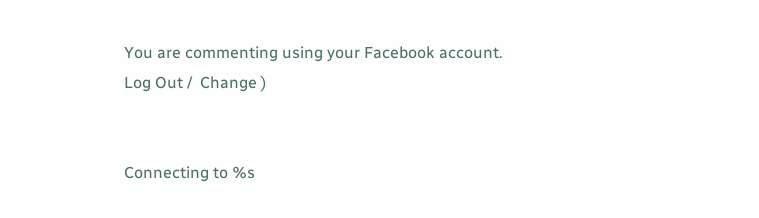You are commenting using your Facebook account. Log Out /  Change )


Connecting to %s